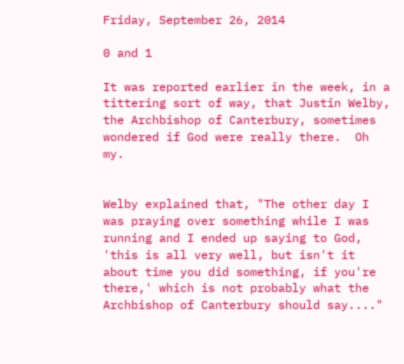Friday, September 26, 2014

0 and 1

It was reported earlier in the week, in a tittering sort of way, that Justin Welby, the Archbishop of Canterbury, sometimes wondered if God were really there.  Oh my.


Welby explained that, "The other day I was praying over something while I was running and I ended up saying to God, 'this is all very well, but isn't it about time you did something, if you're there,' which is not probably what the Archbishop of Canterbury should say...."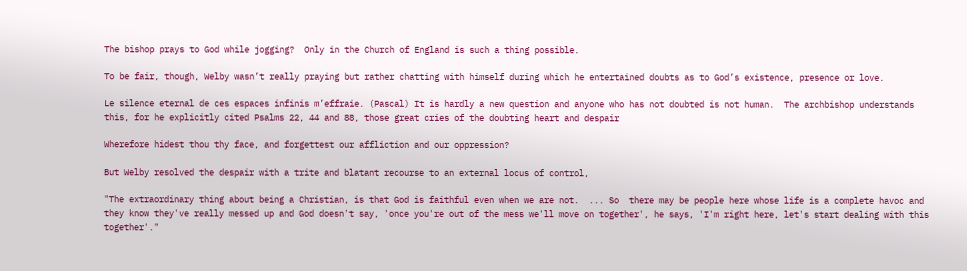The bishop prays to God while jogging?  Only in the Church of England is such a thing possible.

To be fair, though, Welby wasn’t really praying but rather chatting with himself during which he entertained doubts as to God’s existence, presence or love.

Le silence eternal de ces espaces infinis m’effraie. (Pascal) It is hardly a new question and anyone who has not doubted is not human.  The archbishop understands this, for he explicitly cited Psalms 22, 44 and 88, those great cries of the doubting heart and despair

Wherefore hidest thou thy face, and forgettest our affliction and our oppression?

But Welby resolved the despair with a trite and blatant recourse to an external locus of control,

"The extraordinary thing about being a Christian, is that God is faithful even when we are not.  ... So  there may be people here whose life is a complete havoc and they know they've really messed up and God doesn't say, 'once you're out of the mess we'll move on together', he says, 'I'm right here, let's start dealing with this together'."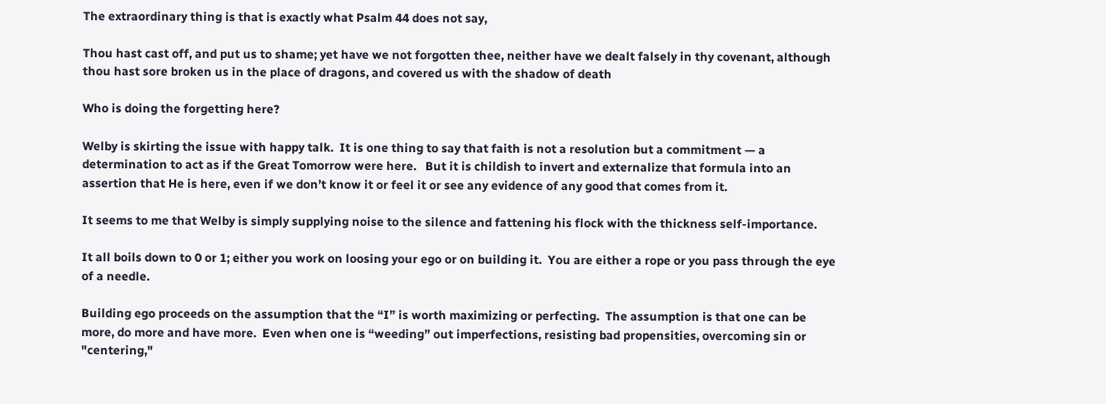The extraordinary thing is that is exactly what Psalm 44 does not say,

Thou hast cast off, and put us to shame; yet have we not forgotten thee, neither have we dealt falsely in thy covenant, although thou hast sore broken us in the place of dragons, and covered us with the shadow of death

Who is doing the forgetting here?

Welby is skirting the issue with happy talk.  It is one thing to say that faith is not a resolution but a commitment — a determination to act as if the Great Tomorrow were here.   But it is childish to invert and externalize that formula into an assertion that He is here, even if we don’t know it or feel it or see any evidence of any good that comes from it.

It seems to me that Welby is simply supplying noise to the silence and fattening his flock with the thickness self-importance.

It all boils down to 0 or 1; either you work on loosing your ego or on building it.  You are either a rope or you pass through the eye of a needle.

Building ego proceeds on the assumption that the “I” is worth maximizing or perfecting.  The assumption is that one can be more, do more and have more.  Even when one is “weeding” out imperfections, resisting bad propensities, overcoming sin or "centering,"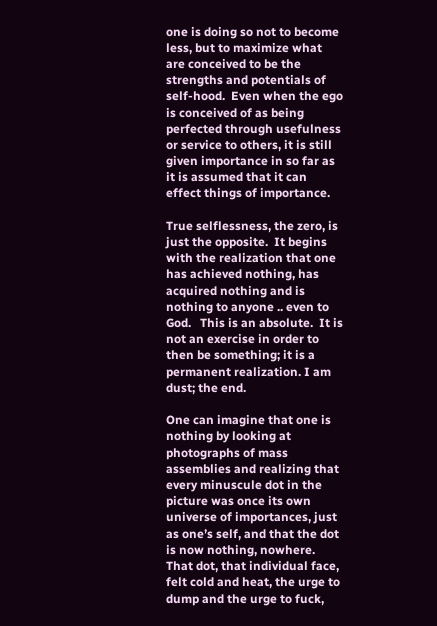one is doing so not to become less, but to maximize what are conceived to be the strengths and potentials of self-hood.  Even when the ego is conceived of as being perfected through usefulness or service to others, it is still given importance in so far as it is assumed that it can effect things of importance.

True selflessness, the zero, is just the opposite.  It begins with the realization that one has achieved nothing, has acquired nothing and is nothing to anyone .. even to God.   This is an absolute.  It is not an exercise in order to then be something; it is a permanent realization. I am dust; the end.

One can imagine that one is nothing by looking at photographs of mass assemblies and realizing that every minuscule dot in the picture was once its own universe of importances, just as one’s self, and that the dot is now nothing, nowhere.  That dot, that individual face, felt cold and heat, the urge to dump and the urge to fuck,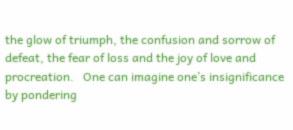the glow of triumph, the confusion and sorrow of defeat, the fear of loss and the joy of love and procreation.   One can imagine one’s insignificance by pondering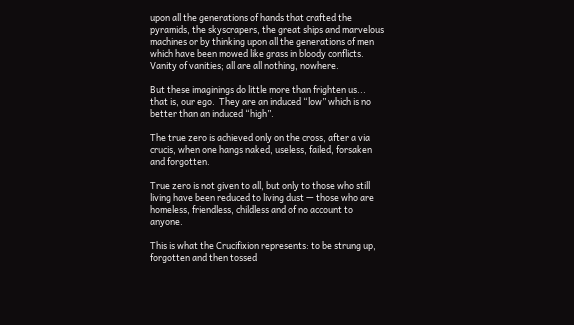upon all the generations of hands that crafted the pyramids, the skyscrapers, the great ships and marvelous machines or by thinking upon all the generations of men which have been mowed like grass in bloody conflicts. Vanity of vanities; all are all nothing, nowhere.

But these imaginings do little more than frighten us... that is, our ego.  They are an induced “low” which is no better than an induced “high”.

The true zero is achieved only on the cross, after a via crucis, when one hangs naked, useless, failed, forsaken and forgotten.

True zero is not given to all, but only to those who still living have been reduced to living dust — those who are homeless, friendless, childless and of no account to anyone.

This is what the Crucifixion represents: to be strung up,  forgotten and then tossed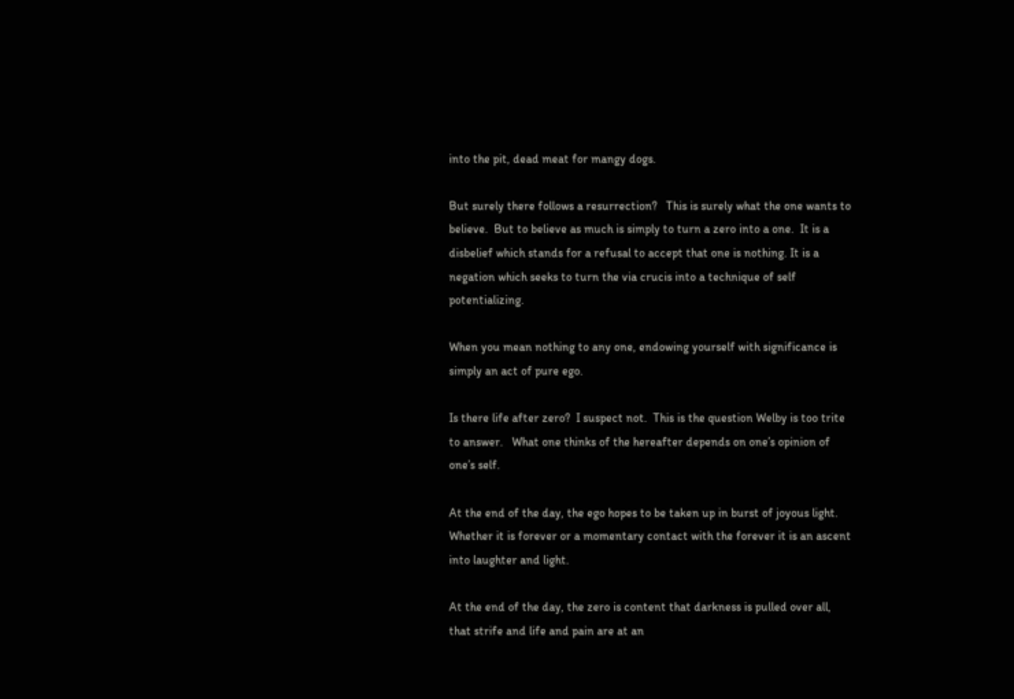into the pit, dead meat for mangy dogs.

But surely there follows a resurrection?   This is surely what the one wants to believe.  But to believe as much is simply to turn a zero into a one.  It is a disbelief which stands for a refusal to accept that one is nothing. It is a negation which seeks to turn the via crucis into a technique of self potentializing.

When you mean nothing to any one, endowing yourself with significance is simply an act of pure ego.

Is there life after zero?  I suspect not.  This is the question Welby is too trite to answer.   What one thinks of the hereafter depends on one’s opinion of one’s self.

At the end of the day, the ego hopes to be taken up in burst of joyous light.  Whether it is forever or a momentary contact with the forever it is an ascent into laughter and light.

At the end of the day, the zero is content that darkness is pulled over all, that strife and life and pain are at an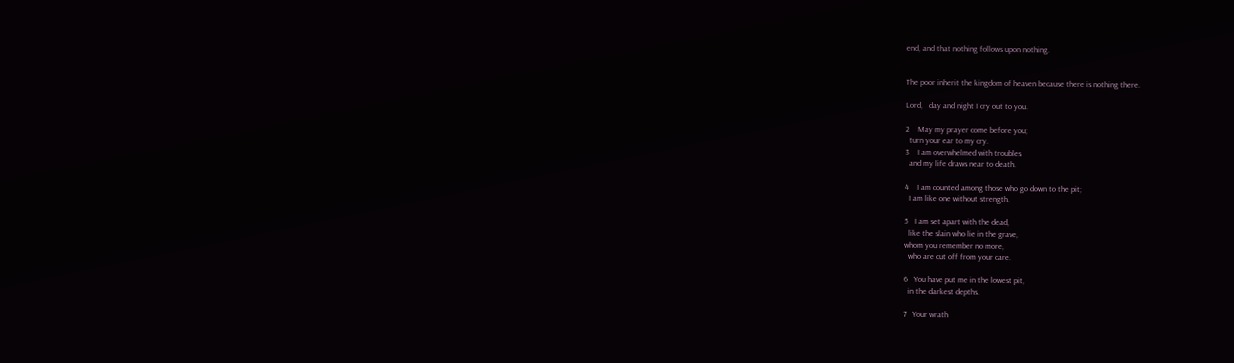end, and that nothing follows upon nothing.


The poor inherit the kingdom of heaven because there is nothing there.

Lord,   day and night I cry out to you.

2    May my prayer come before you;
  turn your ear to my cry.
3    I am overwhelmed with troubles
  and my life draws near to death.

4    I am counted among those who go down to the pit;
  I am like one without strength.

5   I am set apart with the dead,
  like the slain who lie in the grave,
whom you remember no more,
  who are cut off from your care.

6   You have put me in the lowest pit,
  in the darkest depths.

7   Your wrath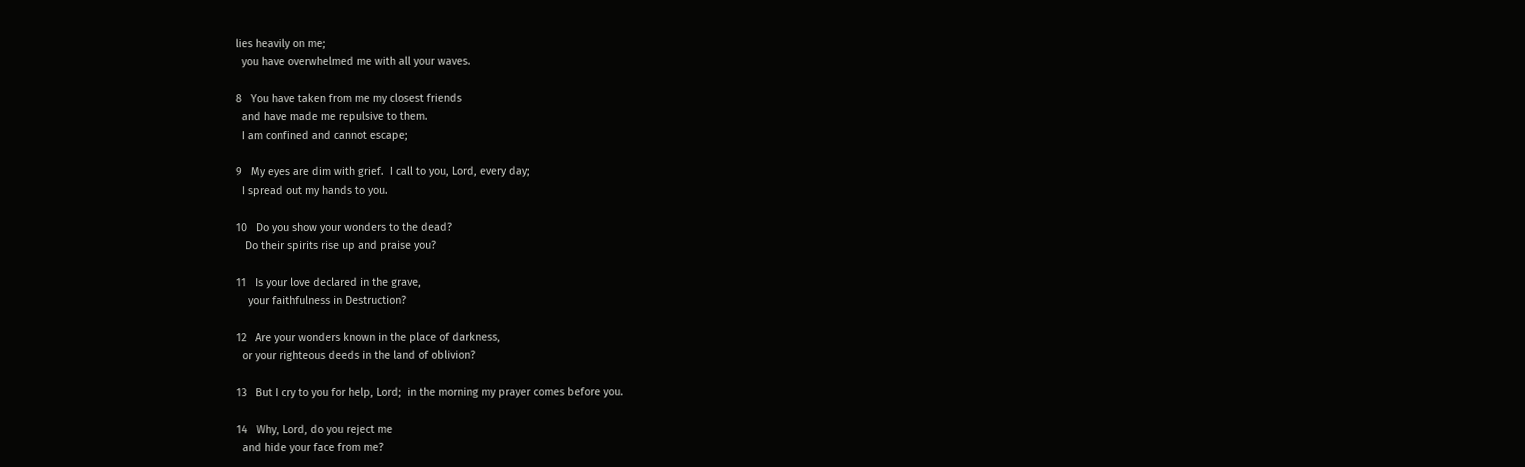lies heavily on me;
  you have overwhelmed me with all your waves.

8   You have taken from me my closest friends
  and have made me repulsive to them.
  I am confined and cannot escape;

9   My eyes are dim with grief.  I call to you, Lord, every day;
  I spread out my hands to you.

10   Do you show your wonders to the dead?
   Do their spirits rise up and praise you?

11   Is your love declared in the grave,
    your faithfulness in Destruction?

12   Are your wonders known in the place of darkness,
  or your righteous deeds in the land of oblivion?

13   But I cry to you for help, Lord;  in the morning my prayer comes before you.

14   Why, Lord, do you reject me
  and hide your face from me?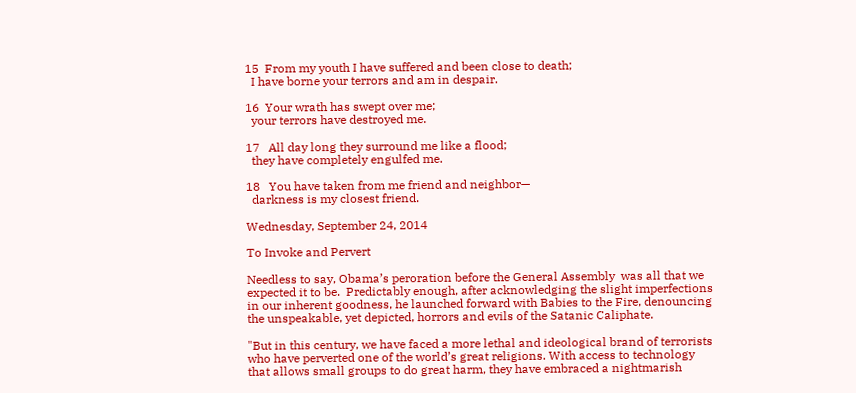15  From my youth I have suffered and been close to death;
  I have borne your terrors and am in despair.

16  Your wrath has swept over me;
  your terrors have destroyed me.

17   All day long they surround me like a flood;
  they have completely engulfed me.

18   You have taken from me friend and neighbor—
  darkness is my closest friend.

Wednesday, September 24, 2014

To Invoke and Pervert

Needless to say, Obama’s peroration before the General Assembly  was all that we expected it to be.  Predictably enough, after acknowledging the slight imperfections in our inherent goodness, he launched forward with Babies to the Fire, denouncing the unspeakable, yet depicted, horrors and evils of the Satanic Caliphate.

"But in this century, we have faced a more lethal and ideological brand of terrorists who have perverted one of the world’s great religions. With access to technology that allows small groups to do great harm, they have embraced a nightmarish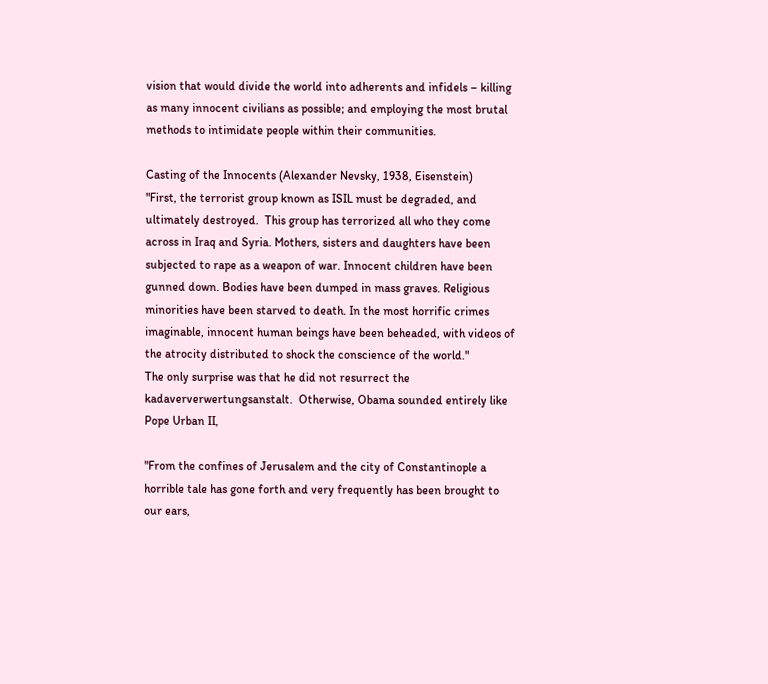vision that would divide the world into adherents and infidels – killing as many innocent civilians as possible; and employing the most brutal methods to intimidate people within their communities.

Casting of the Innocents (Alexander Nevsky, 1938, Eisenstein)
"First, the terrorist group known as ISIL must be degraded, and ultimately destroyed.  This group has terrorized all who they come across in Iraq and Syria. Mothers, sisters and daughters have been subjected to rape as a weapon of war. Innocent children have been gunned down. Bodies have been dumped in mass graves. Religious minorities have been starved to death. In the most horrific crimes imaginable, innocent human beings have been beheaded, with videos of the atrocity distributed to shock the conscience of the world."
The only surprise was that he did not resurrect the kadaververwertungsanstalt.  Otherwise, Obama sounded entirely like Pope Urban II,

"From the confines of Jerusalem and the city of Constantinople a horrible tale has gone forth and very frequently has been brought to our ears,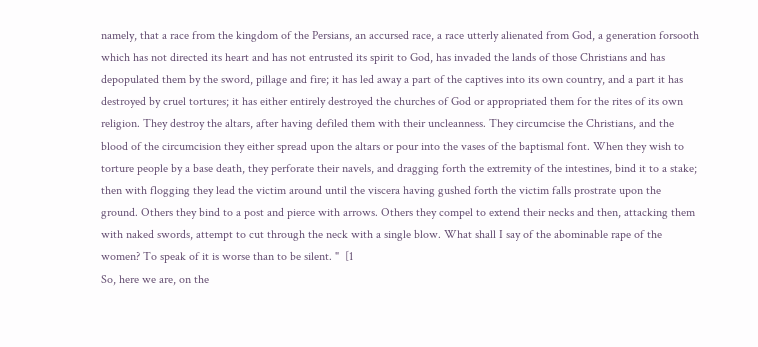namely, that a race from the kingdom of the Persians, an accursed race, a race utterly alienated from God, a generation forsooth which has not directed its heart and has not entrusted its spirit to God, has invaded the lands of those Christians and has depopulated them by the sword, pillage and fire; it has led away a part of the captives into its own country, and a part it has destroyed by cruel tortures; it has either entirely destroyed the churches of God or appropriated them for the rites of its own religion. They destroy the altars, after having defiled them with their uncleanness. They circumcise the Christians, and the blood of the circumcision they either spread upon the altars or pour into the vases of the baptismal font. When they wish to torture people by a base death, they perforate their navels, and dragging forth the extremity of the intestines, bind it to a stake; then with flogging they lead the victim around until the viscera having gushed forth the victim falls prostrate upon the ground. Others they bind to a post and pierce with arrows. Others they compel to extend their necks and then, attacking them with naked swords, attempt to cut through the neck with a single blow. What shall I say of the abominable rape of the women? To speak of it is worse than to be silent. "  [1
So, here we are, on the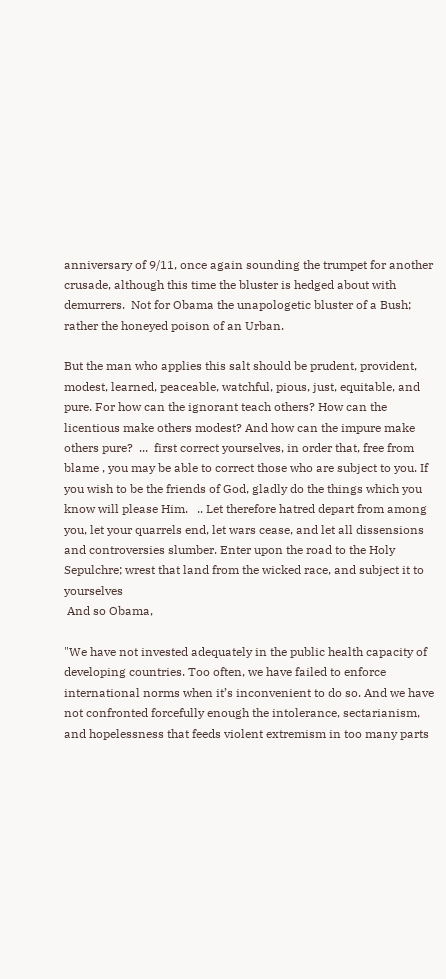anniversary of 9/11, once again sounding the trumpet for another crusade, although this time the bluster is hedged about with demurrers.  Not for Obama the unapologetic bluster of a Bush; rather the honeyed poison of an Urban.

But the man who applies this salt should be prudent, provident, modest, learned, peaceable, watchful, pious, just, equitable, and pure. For how can the ignorant teach others? How can the licentious make others modest? And how can the impure make others pure?  ...  first correct yourselves, in order that, free from blame , you may be able to correct those who are subject to you. If you wish to be the friends of God, gladly do the things which you know will please Him.   .. Let therefore hatred depart from among you, let your quarrels end, let wars cease, and let all dissensions and controversies slumber. Enter upon the road to the Holy Sepulchre; wrest that land from the wicked race, and subject it to yourselves
 And so Obama,

"We have not invested adequately in the public health capacity of developing countries. Too often, we have failed to enforce international norms when it’s inconvenient to do so. And we have not confronted forcefully enough the intolerance, sectarianism, and hopelessness that feeds violent extremism in too many parts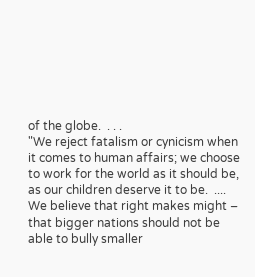of the globe.  . . .
"We reject fatalism or cynicism when it comes to human affairs; we choose to work for the world as it should be, as our children deserve it to be.  ....  We believe that right makes might – that bigger nations should not be able to bully smaller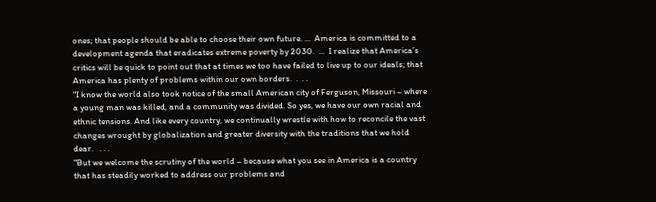ones; that people should be able to choose their own future. ...  America is committed to a development agenda that eradicates extreme poverty by 2030.  ...  I realize that America’s critics will be quick to point out that at times we too have failed to live up to our ideals; that America has plenty of problems within our own borders.  .  . .
"I know the world also took notice of the small American city of Ferguson, Missouri – where a young man was killed, and a community was divided. So yes, we have our own racial and ethnic tensions. And like every country, we continually wrestle with how to reconcile the vast changes wrought by globalization and greater diversity with the traditions that we hold dear.   . . .
"But we welcome the scrutiny of the world – because what you see in America is a country that has steadily worked to address our problems and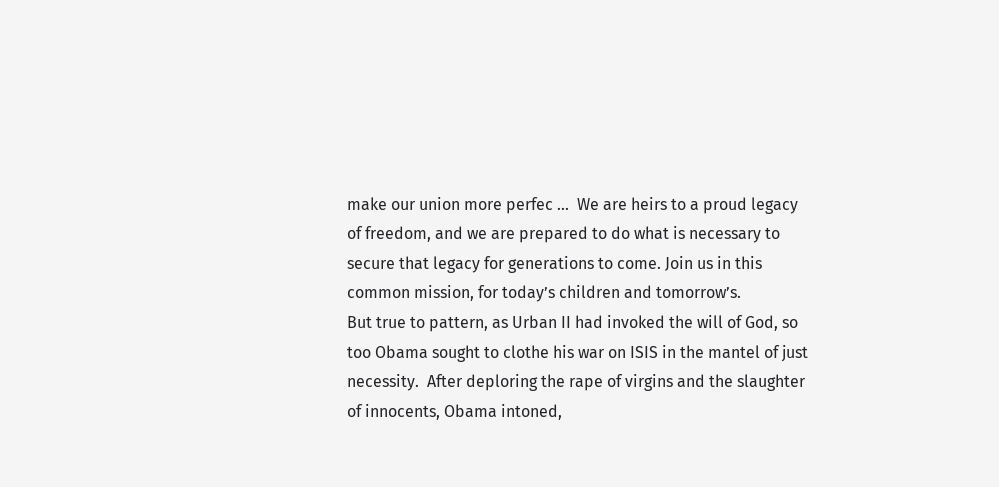make our union more perfec ...  We are heirs to a proud legacy of freedom, and we are prepared to do what is necessary to secure that legacy for generations to come. Join us in this common mission, for today’s children and tomorrow’s.
But true to pattern, as Urban II had invoked the will of God, so too Obama sought to clothe his war on ISIS in the mantel of just necessity.  After deploring the rape of virgins and the slaughter of innocents, Obama intoned,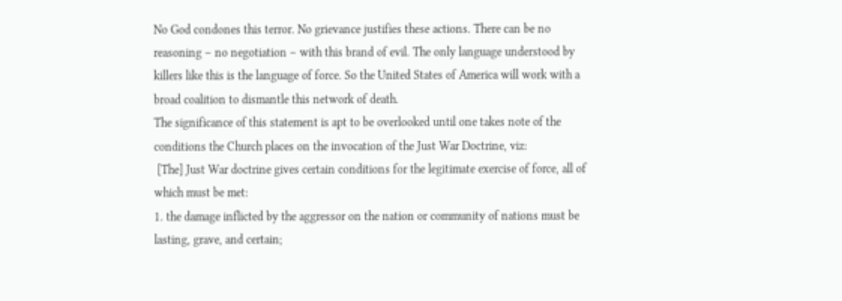No God condones this terror. No grievance justifies these actions. There can be no reasoning – no negotiation – with this brand of evil. The only language understood by killers like this is the language of force. So the United States of America will work with a broad coalition to dismantle this network of death.
The significance of this statement is apt to be overlooked until one takes note of the conditions the Church places on the invocation of the Just War Doctrine, viz:
 [The] Just War doctrine gives certain conditions for the legitimate exercise of force, all of which must be met:
1. the damage inflicted by the aggressor on the nation or community of nations must be lasting, grave, and certain;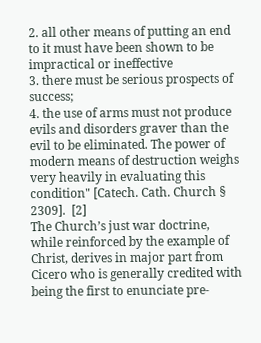2. all other means of putting an end to it must have been shown to be impractical or ineffective
3. there must be serious prospects of success;
4. the use of arms must not produce evils and disorders graver than the evil to be eliminated. The power of modern means of destruction weighs very heavily in evaluating this condition" [Catech. Cath. Church § 2309].  [2]
The Church’s just war doctrine, while reinforced by the example of Christ, derives in major part from Cicero who is generally credited with being the first to enunciate pre-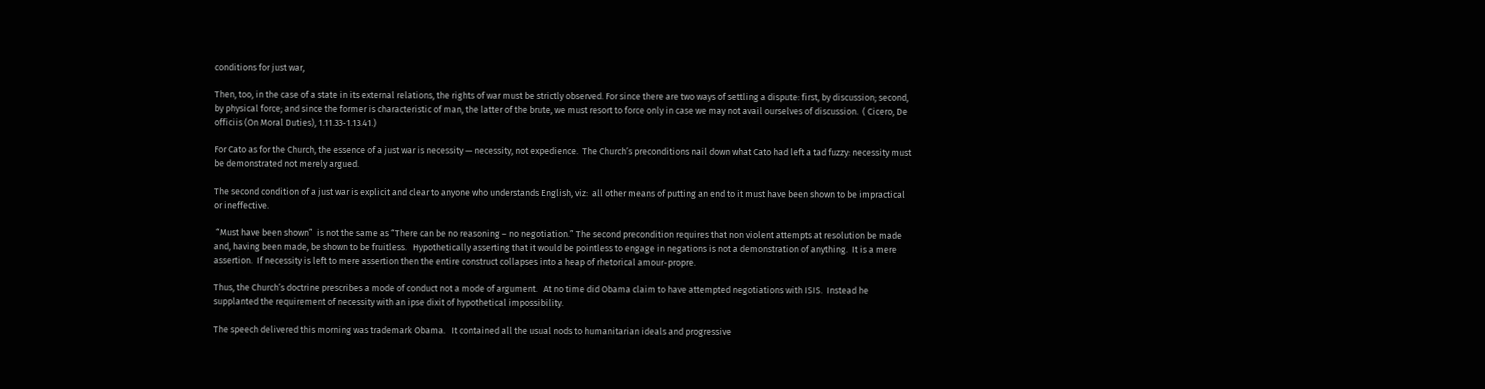conditions for just war,

Then, too, in the case of a state in its external relations, the rights of war must be strictly observed. For since there are two ways of settling a dispute: first, by discussion; second, by physical force; and since the former is characteristic of man, the latter of the brute, we must resort to force only in case we may not avail ourselves of discussion.  ( Cicero, De officiis (On Moral Duties), 1.11.33-1.13.41.)

For Cato as for the Church, the essence of a just war is necessity — necessity, not expedience.  The Church’s preconditions nail down what Cato had left a tad fuzzy: necessity must be demonstrated not merely argued.

The second condition of a just war is explicit and clear to anyone who understands English, viz:  all other means of putting an end to it must have been shown to be impractical or ineffective.

 “Must have been shown”  is not the same as “There can be no reasoning – no negotiation.” The second precondition requires that non violent attempts at resolution be made and, having been made, be shown to be fruitless.   Hypothetically asserting that it would be pointless to engage in negations is not a demonstration of anything.  It is a mere assertion.  If necessity is left to mere assertion then the entire construct collapses into a heap of rhetorical amour-propre.

Thus, the Church’s doctrine prescribes a mode of conduct not a mode of argument.   At no time did Obama claim to have attempted negotiations with ISIS.  Instead he supplanted the requirement of necessity with an ipse dixit of hypothetical impossibility.

The speech delivered this morning was trademark Obama.   It contained all the usual nods to humanitarian ideals and progressive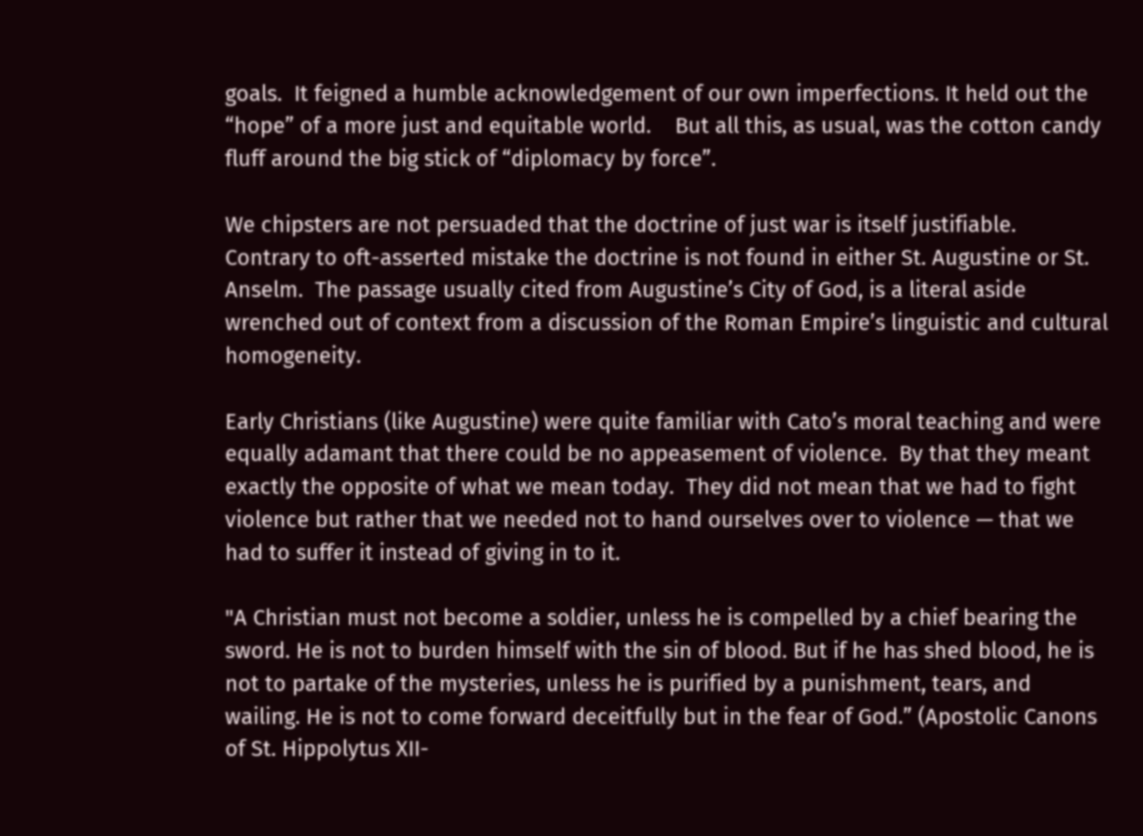goals.  It feigned a humble acknowledgement of our own imperfections. It held out the “hope” of a more just and equitable world.    But all this, as usual, was the cotton candy fluff around the big stick of “diplomacy by force”.

We chipsters are not persuaded that the doctrine of just war is itself justifiable.  Contrary to oft-asserted mistake the doctrine is not found in either St. Augustine or St. Anselm.  The passage usually cited from Augustine’s City of God, is a literal aside wrenched out of context from a discussion of the Roman Empire’s linguistic and cultural homogeneity.

Early Christians (like Augustine) were quite familiar with Cato’s moral teaching and were equally adamant that there could be no appeasement of violence.  By that they meant exactly the opposite of what we mean today.  They did not mean that we had to fight violence but rather that we needed not to hand ourselves over to violence — that we had to suffer it instead of giving in to it.

"A Christian must not become a soldier, unless he is compelled by a chief bearing the sword. He is not to burden himself with the sin of blood. But if he has shed blood, he is not to partake of the mysteries, unless he is purified by a punishment, tears, and wailing. He is not to come forward deceitfully but in the fear of God.” (Apostolic Canons of St. Hippolytus XII-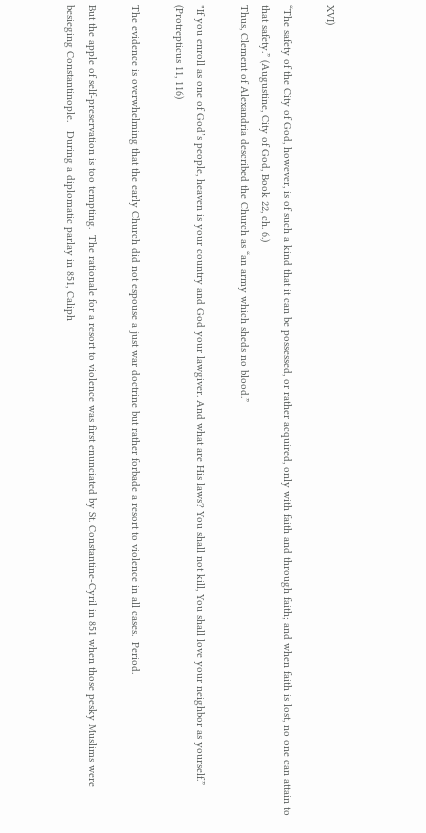XVI)

“The safety of the City of God, however, is of such a kind that it can be possessed, or rather acquired, only with faith and through faith; and when faith is lost, no one can attain to that safety.” (Augustine, City of God, Book 22, ch. 6.)
Thus, Clement of Alexandria described the Church as “an army which sheds no blood.”

"If you enroll as one of God’s people, heaven is your country and God your lawgiver. And what are His laws? You shall not kill, You shall love your neighbor as yourself.” (Protrepticus 11, 116)

The evidence is overwhelming that the early Church did not espouse a just war doctrine but rather forbade a resort to violence in all cases.  Period.

But the apple of self-preservation is too tempting.  The rationale for a resort to violence was first enunciated by St. Constantine-Cyril in 851 when those pesky Muslims were besieging Constantinople.   During a diplomatic parlay in 851, Caliph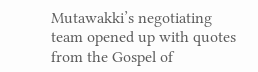Mutawakki’s negotiating team opened up with quotes from the Gospel of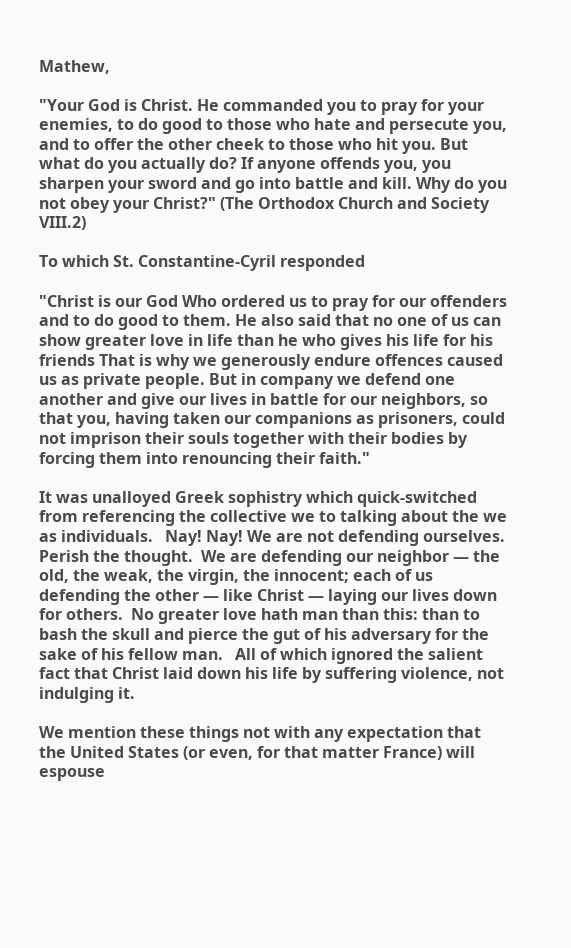Mathew,

"Your God is Christ. He commanded you to pray for your enemies, to do good to those who hate and persecute you, and to offer the other cheek to those who hit you. But what do you actually do? If anyone offends you, you sharpen your sword and go into battle and kill. Why do you not obey your Christ?" (The Orthodox Church and Society VIII.2)

To which St. Constantine-Cyril responded

"Christ is our God Who ordered us to pray for our offenders and to do good to them. He also said that no one of us can show greater love in life than he who gives his life for his friends That is why we generously endure offences caused us as private people. But in company we defend one another and give our lives in battle for our neighbors, so that you, having taken our companions as prisoners, could not imprison their souls together with their bodies by forcing them into renouncing their faith."

It was unalloyed Greek sophistry which quick-switched from referencing the collective we to talking about the we as individuals.   Nay! Nay! We are not defending ourselves.  Perish the thought.  We are defending our neighbor — the old, the weak, the virgin, the innocent; each of us defending the other — like Christ — laying our lives down for others.  No greater love hath man than this: than to bash the skull and pierce the gut of his adversary for the sake of his fellow man.   All of which ignored the salient fact that Christ laid down his life by suffering violence, not indulging it.

We mention these things not with any expectation that the United States (or even, for that matter France) will espouse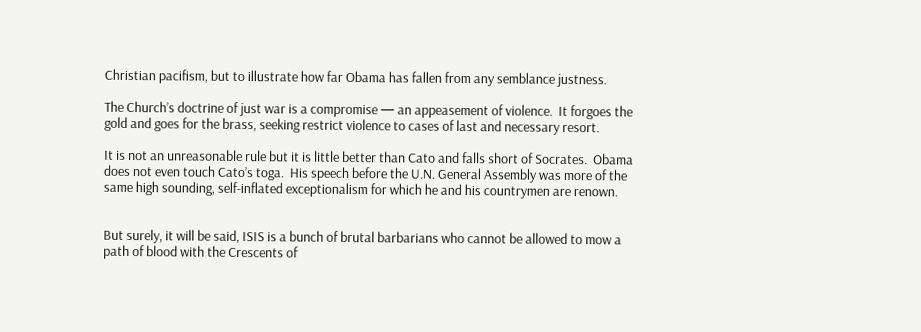Christian pacifism, but to illustrate how far Obama has fallen from any semblance justness.

The Church’s doctrine of just war is a compromise — an appeasement of violence.  It forgoes the gold and goes for the brass, seeking restrict violence to cases of last and necessary resort.

It is not an unreasonable rule but it is little better than Cato and falls short of Socrates.  Obama does not even touch Cato’s toga.  His speech before the U.N. General Assembly was more of the same high sounding, self-inflated exceptionalism for which he and his countrymen are renown.


But surely, it will be said, ISIS is a bunch of brutal barbarians who cannot be allowed to mow a path of blood with the Crescents of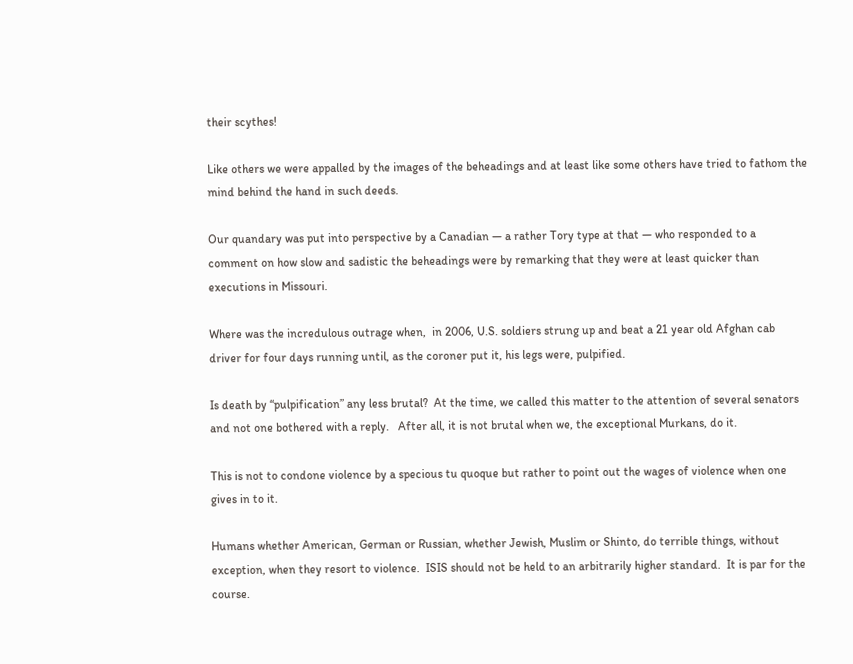their scythes!

Like others we were appalled by the images of the beheadings and at least like some others have tried to fathom the mind behind the hand in such deeds.

Our quandary was put into perspective by a Canadian — a rather Tory type at that — who responded to a comment on how slow and sadistic the beheadings were by remarking that they were at least quicker than executions in Missouri.

Where was the incredulous outrage when,  in 2006, U.S. soldiers strung up and beat a 21 year old Afghan cab driver for four days running until, as the coroner put it, his legs were, pulpified.

Is death by “pulpification” any less brutal?  At the time, we called this matter to the attention of several senators and not one bothered with a reply.   After all, it is not brutal when we, the exceptional Murkans, do it.

This is not to condone violence by a specious tu quoque but rather to point out the wages of violence when one gives in to it.

Humans whether American, German or Russian, whether Jewish, Muslim or Shinto, do terrible things, without exception, when they resort to violence.  ISIS should not be held to an arbitrarily higher standard.  It is par for the course.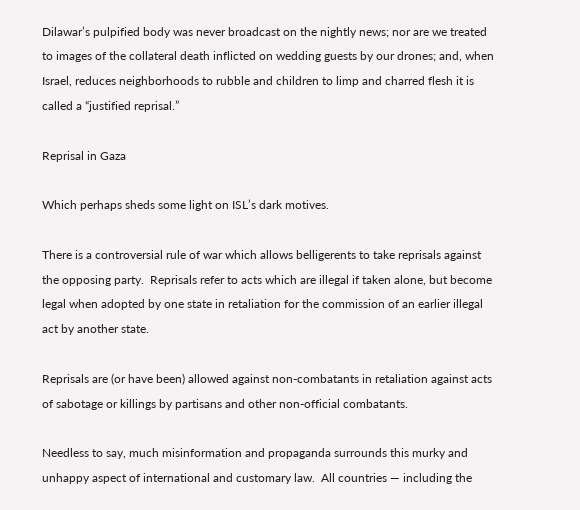Dilawar’s pulpified body was never broadcast on the nightly news; nor are we treated to images of the collateral death inflicted on wedding guests by our drones; and, when Israel, reduces neighborhoods to rubble and children to limp and charred flesh it is called a “justified reprisal.”

Reprisal in Gaza

Which perhaps sheds some light on ISL’s dark motives.

There is a controversial rule of war which allows belligerents to take reprisals against the opposing party.  Reprisals refer to acts which are illegal if taken alone, but become legal when adopted by one state in retaliation for the commission of an earlier illegal act by another state.

Reprisals are (or have been) allowed against non-combatants in retaliation against acts of sabotage or killings by partisans and other non-official combatants.

Needless to say, much misinformation and propaganda surrounds this murky and unhappy aspect of international and customary law.  All countries — including the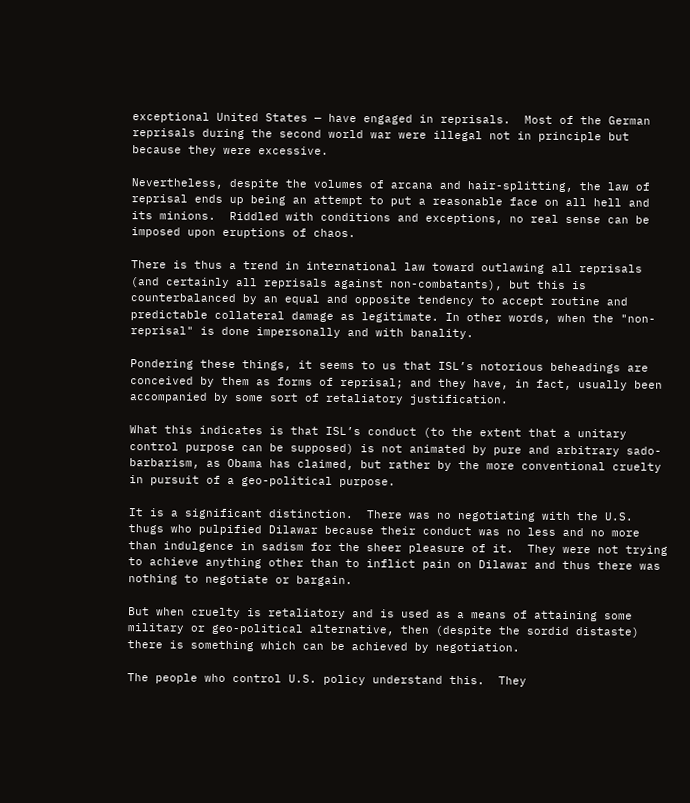exceptional United States — have engaged in reprisals.  Most of the German reprisals during the second world war were illegal not in principle but because they were excessive.

Nevertheless, despite the volumes of arcana and hair-splitting, the law of reprisal ends up being an attempt to put a reasonable face on all hell and its minions.  Riddled with conditions and exceptions, no real sense can be imposed upon eruptions of chaos.

There is thus a trend in international law toward outlawing all reprisals (and certainly all reprisals against non-combatants), but this is counterbalanced by an equal and opposite tendency to accept routine and predictable collateral damage as legitimate. In other words, when the "non-reprisal" is done impersonally and with banality.

Pondering these things, it seems to us that ISL’s notorious beheadings are conceived by them as forms of reprisal; and they have, in fact, usually been accompanied by some sort of retaliatory justification.

What this indicates is that ISL’s conduct (to the extent that a unitary control purpose can be supposed) is not animated by pure and arbitrary sado-barbarism, as Obama has claimed, but rather by the more conventional cruelty in pursuit of a geo-political purpose.

It is a significant distinction.  There was no negotiating with the U.S. thugs who pulpified Dilawar because their conduct was no less and no more than indulgence in sadism for the sheer pleasure of it.  They were not trying to achieve anything other than to inflict pain on Dilawar and thus there was nothing to negotiate or bargain.

But when cruelty is retaliatory and is used as a means of attaining some military or geo-political alternative, then (despite the sordid distaste) there is something which can be achieved by negotiation.

The people who control U.S. policy understand this.  They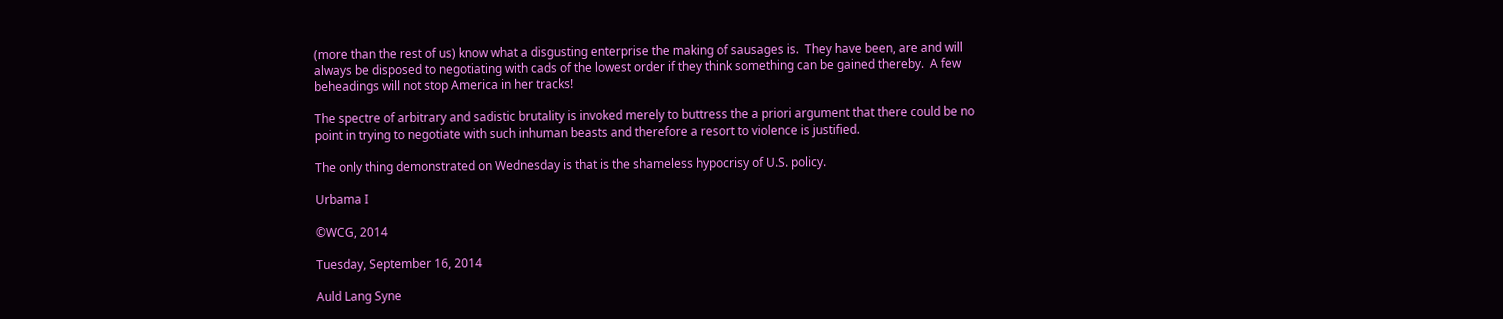(more than the rest of us) know what a disgusting enterprise the making of sausages is.  They have been, are and will always be disposed to negotiating with cads of the lowest order if they think something can be gained thereby.  A few beheadings will not stop America in her tracks!

The spectre of arbitrary and sadistic brutality is invoked merely to buttress the a priori argument that there could be no point in trying to negotiate with such inhuman beasts and therefore a resort to violence is justified.

The only thing demonstrated on Wednesday is that is the shameless hypocrisy of U.S. policy.

Urbama I

©WCG, 2014

Tuesday, September 16, 2014

Auld Lang Syne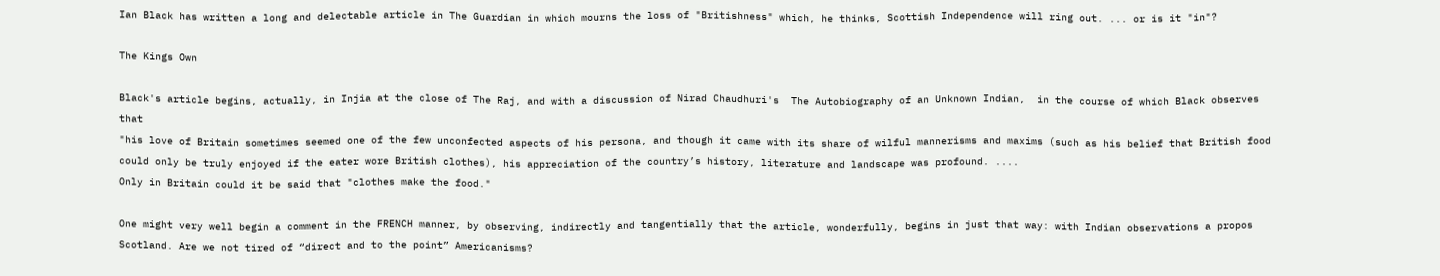Ian Black has written a long and delectable article in The Guardian in which mourns the loss of "Britishness" which, he thinks, Scottish Independence will ring out. ... or is it "in"?

The Kings Own

Black's article begins, actually, in Injia at the close of The Raj, and with a discussion of Nirad Chaudhuri's  The Autobiography of an Unknown Indian,  in the course of which Black observes that
"his love of Britain sometimes seemed one of the few unconfected aspects of his persona, and though it came with its share of wilful mannerisms and maxims (such as his belief that British food could only be truly enjoyed if the eater wore British clothes), his appreciation of the country’s history, literature and landscape was profound. ....
Only in Britain could it be said that "clothes make the food."

One might very well begin a comment in the FRENCH manner, by observing, indirectly and tangentially that the article, wonderfully, begins in just that way: with Indian observations a propos Scotland. Are we not tired of “direct and to the point” Americanisms?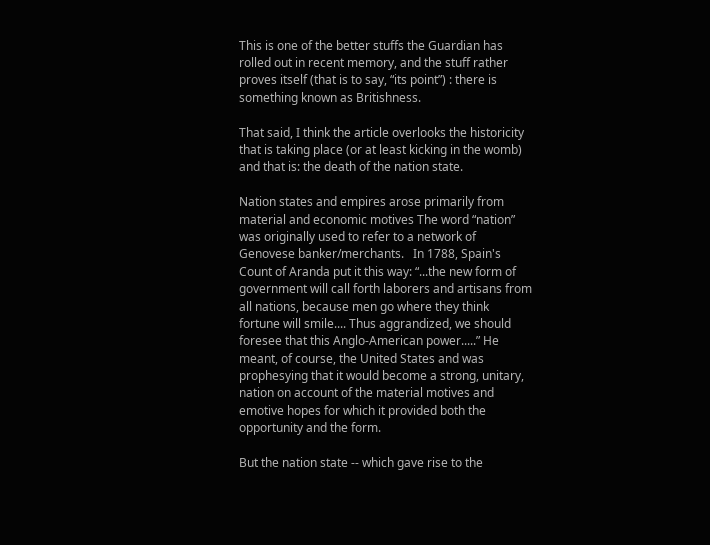This is one of the better stuffs the Guardian has rolled out in recent memory, and the stuff rather proves itself (that is to say, “its point”) : there is something known as Britishness.

That said, I think the article overlooks the historicity that is taking place (or at least kicking in the womb) and that is: the death of the nation state.

Nation states and empires arose primarily from material and economic motives The word “nation” was originally used to refer to a network of Genovese banker/merchants.   In 1788, Spain's Count of Aranda put it this way: “...the new form of government will call forth laborers and artisans from all nations, because men go where they think fortune will smile.... Thus aggrandized, we should foresee that this Anglo-American power.....” He meant, of course, the United States and was prophesying that it would become a strong, unitary, nation on account of the material motives and emotive hopes for which it provided both the opportunity and the form.

But the nation state -- which gave rise to the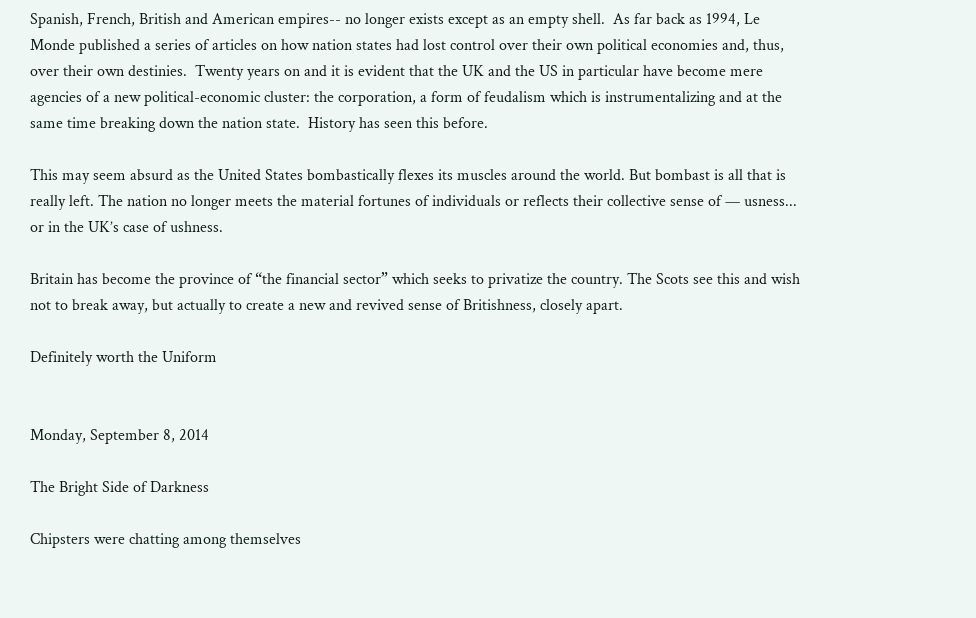Spanish, French, British and American empires-- no longer exists except as an empty shell.  As far back as 1994, Le Monde published a series of articles on how nation states had lost control over their own political economies and, thus, over their own destinies.  Twenty years on and it is evident that the UK and the US in particular have become mere agencies of a new political-economic cluster: the corporation, a form of feudalism which is instrumentalizing and at the same time breaking down the nation state.  History has seen this before.

This may seem absurd as the United States bombastically flexes its muscles around the world. But bombast is all that is really left. The nation no longer meets the material fortunes of individuals or reflects their collective sense of — usness... or in the UK’s case of ushness.

Britain has become the province of “the financial sector” which seeks to privatize the country. The Scots see this and wish not to break away, but actually to create a new and revived sense of Britishness, closely apart.

Definitely worth the Uniform


Monday, September 8, 2014

The Bright Side of Darkness

Chipsters were chatting among themselves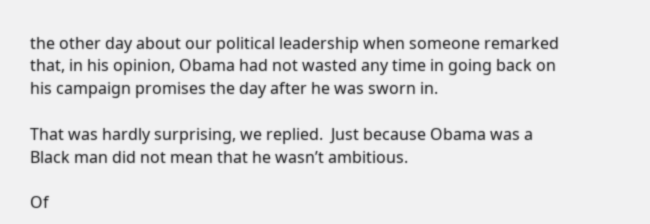the other day about our political leadership when someone remarked that, in his opinion, Obama had not wasted any time in going back on his campaign promises the day after he was sworn in.

That was hardly surprising, we replied.  Just because Obama was a Black man did not mean that he wasn’t ambitious.

Of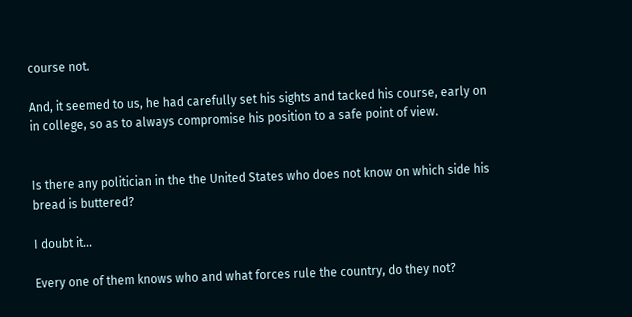course not.

And, it seemed to us, he had carefully set his sights and tacked his course, early on in college, so as to always compromise his position to a safe point of view.


Is there any politician in the the United States who does not know on which side his bread is buttered?

I doubt it...

Every one of them knows who and what forces rule the country, do they not?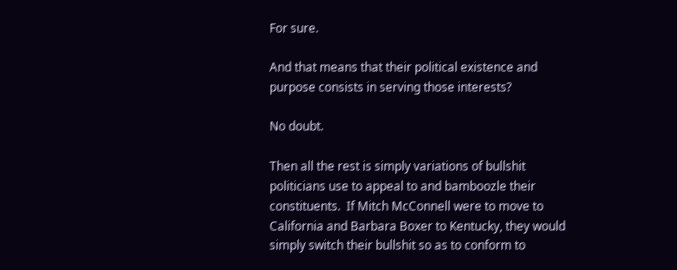For sure.

And that means that their political existence and purpose consists in serving those interests?

No doubt.

Then all the rest is simply variations of bullshit politicians use to appeal to and bamboozle their constituents.  If Mitch McConnell were to move to California and Barbara Boxer to Kentucky, they would simply switch their bullshit so as to conform to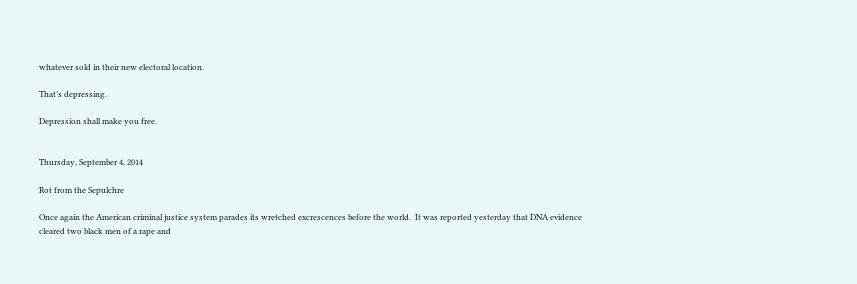whatever sold in their new electoral location.

That’s depressing.

Depression shall make you free.


Thursday, September 4, 2014

Rot from the Sepulchre

Once again the American criminal justice system parades its wretched excrescences before the world.  It was reported yesterday that DNA evidence cleared two black men of a rape and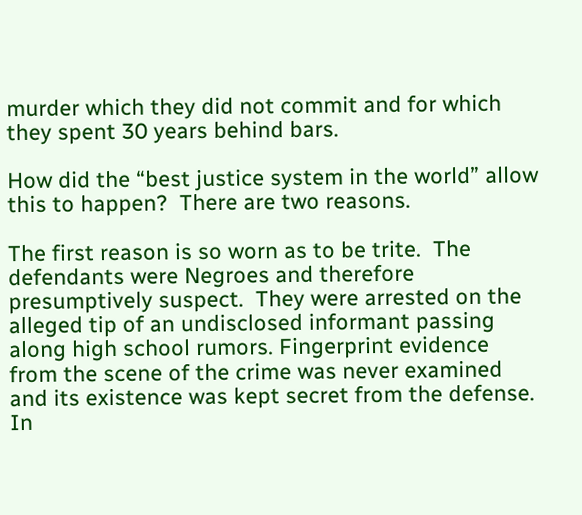murder which they did not commit and for which they spent 30 years behind bars.

How did the “best justice system in the world” allow this to happen?  There are two reasons.

The first reason is so worn as to be trite.  The defendants were Negroes and therefore presumptively suspect.  They were arrested on the alleged tip of an undisclosed informant passing along high school rumors. Fingerprint evidence from the scene of the crime was never examined and its existence was kept secret from the defense. In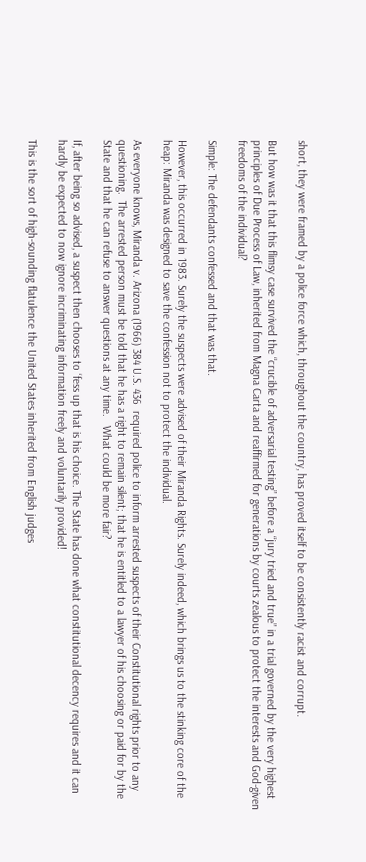short, they were framed by a police force which, throughout the country, has proved itself to be consistently racist and corrupt.

But how was it that this flimsy case survived the “crucible of adversarial testing” before a “jury tried and true” in a trial governed by the very highest  principles of Due Process of Law, inherited from Magna Carta and reaffirmed for generations by courts zealous to protect the interests and God-given freedoms of the individual?

Simple: The defendants confessed and that was that.

However, this occurred in 1983. Surely the suspects were advised of their Miranda Rights. Surely indeed, which brings us to the stinking core of the heap: Miranda was designed to save the confession not to protect the individual.

As everyone knows, Miranda v. Arizona (1966) 384 U.S. 436  required police to inform arrested suspects of their Constitutional rights prior to any questioning.  The arrested person must be told that he has a right to remain silent; that he is entitled to a lawyer of his choosing or paid for by the State and that he can refuse to answer questions at any time.   What could be more fair?

If, after being so advised, a suspect then chooses to ‘fess up that is his choice. The State has done what constitutional decency requires and it can hardly be expected to now ignore incriminating information freely and voluntarily provided!

This is the sort of high-sounding flatulence the United States inherited from English judges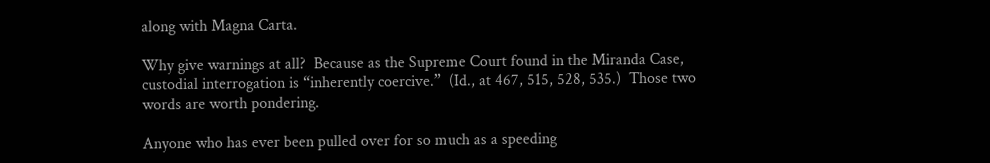along with Magna Carta.

Why give warnings at all?  Because as the Supreme Court found in the Miranda Case, custodial interrogation is “inherently coercive.”  (Id., at 467, 515, 528, 535.)  Those two words are worth pondering.

Anyone who has ever been pulled over for so much as a speeding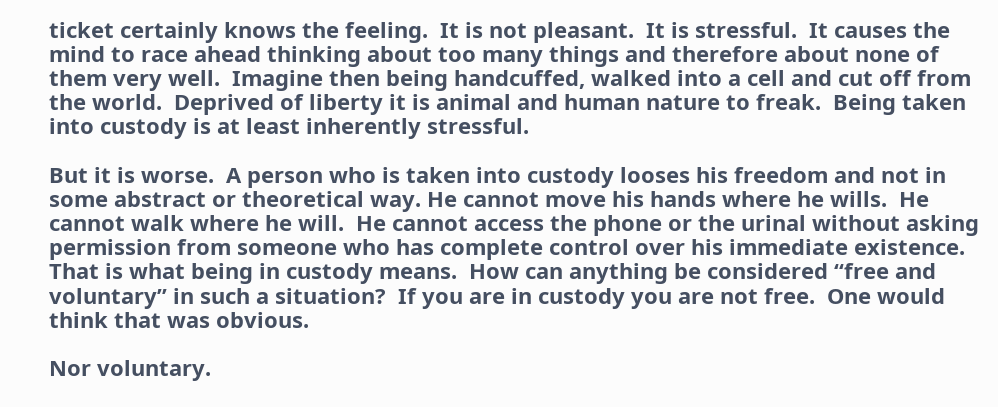ticket certainly knows the feeling.  It is not pleasant.  It is stressful.  It causes the mind to race ahead thinking about too many things and therefore about none of them very well.  Imagine then being handcuffed, walked into a cell and cut off from the world.  Deprived of liberty it is animal and human nature to freak.  Being taken into custody is at least inherently stressful.

But it is worse.  A person who is taken into custody looses his freedom and not in some abstract or theoretical way. He cannot move his hands where he wills.  He cannot walk where he will.  He cannot access the phone or the urinal without asking  permission from someone who has complete control over his immediate existence.  That is what being in custody means.  How can anything be considered “free and voluntary” in such a situation?  If you are in custody you are not free.  One would think that was obvious.

Nor voluntary.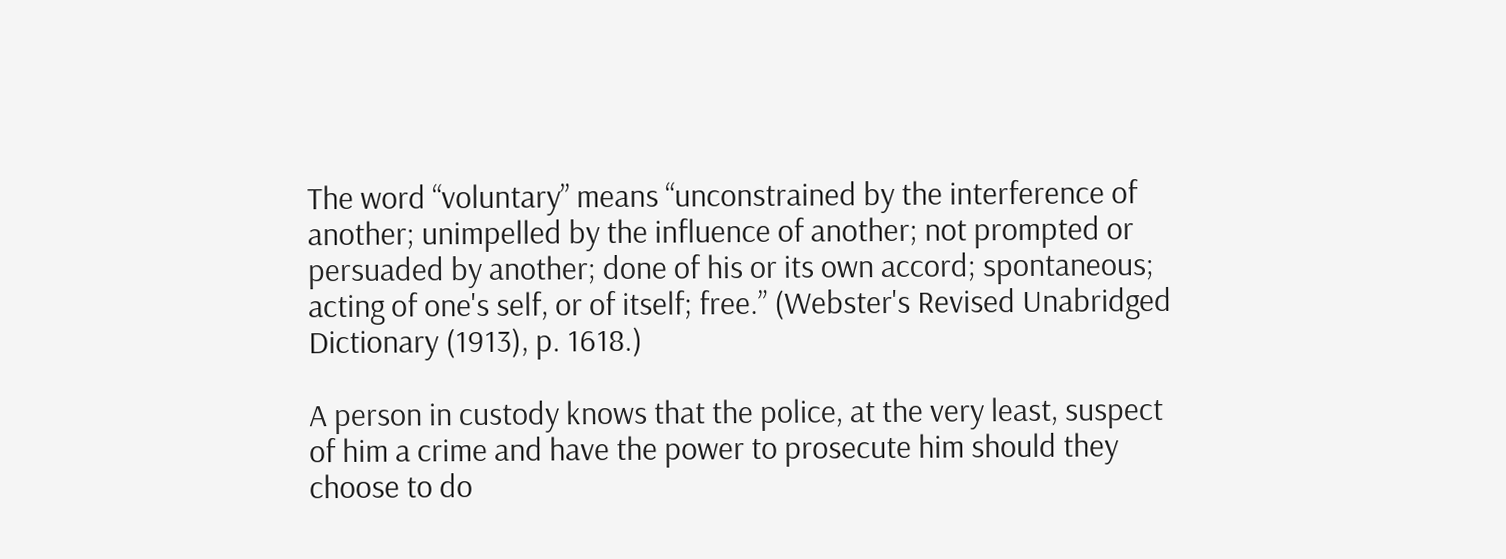The word “voluntary” means “unconstrained by the interference of another; unimpelled by the influence of another; not prompted or persuaded by another; done of his or its own accord; spontaneous; acting of one's self, or of itself; free.” (Webster's Revised Unabridged Dictionary (1913), p. 1618.)

A person in custody knows that the police, at the very least, suspect of him a crime and have the power to prosecute him should they choose to do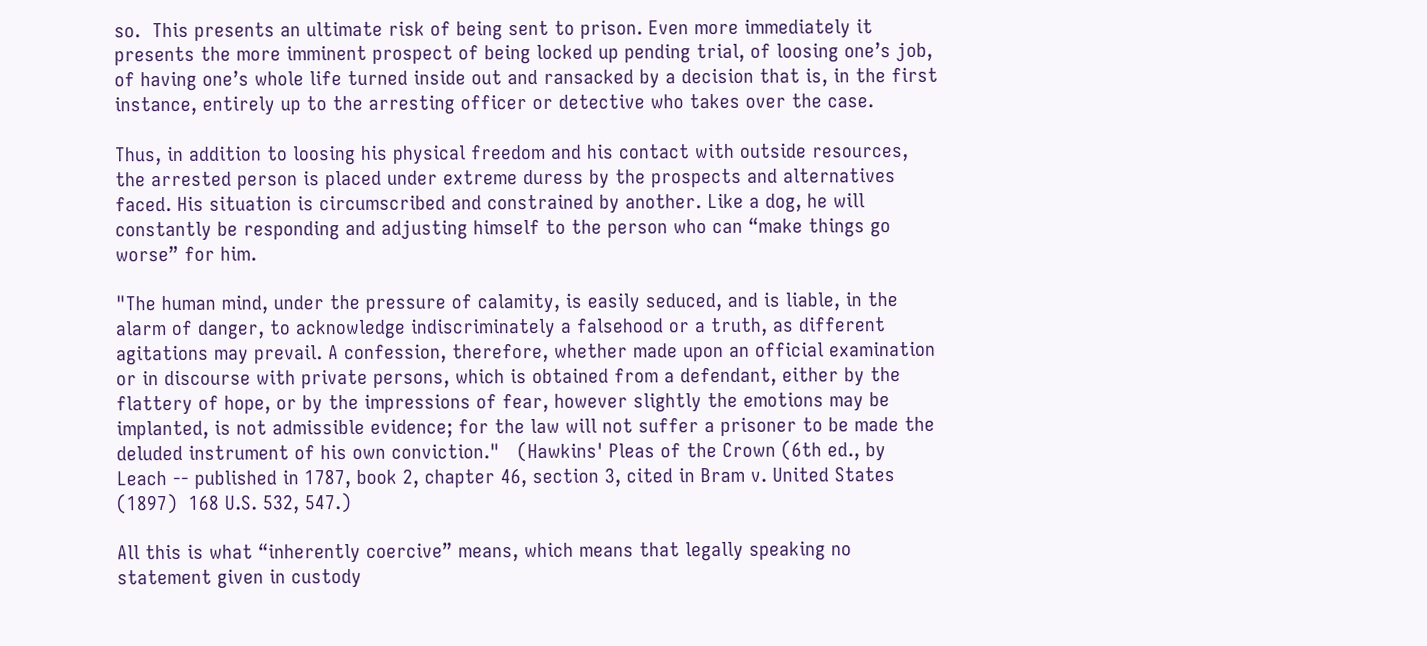so.  This presents an ultimate risk of being sent to prison. Even more immediately it presents the more imminent prospect of being locked up pending trial, of loosing one’s job, of having one’s whole life turned inside out and ransacked by a decision that is, in the first instance, entirely up to the arresting officer or detective who takes over the case.

Thus, in addition to loosing his physical freedom and his contact with outside resources, the arrested person is placed under extreme duress by the prospects and alternatives faced. His situation is circumscribed and constrained by another. Like a dog, he will constantly be responding and adjusting himself to the person who can “make things go worse” for him.

"The human mind, under the pressure of calamity, is easily seduced, and is liable, in the alarm of danger, to acknowledge indiscriminately a falsehood or a truth, as different agitations may prevail. A confession, therefore, whether made upon an official examination or in discourse with private persons, which is obtained from a defendant, either by the flattery of hope, or by the impressions of fear, however slightly the emotions may be implanted, is not admissible evidence; for the law will not suffer a prisoner to be made the deluded instrument of his own conviction."   (Hawkins' Pleas of the Crown (6th ed., by Leach -- published in 1787, book 2, chapter 46, section 3, cited in Bram v. United States (1897)  168 U.S. 532, 547.)

All this is what “inherently coercive” means, which means that legally speaking no statement given in custody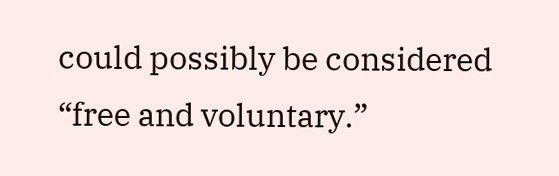could possibly be considered “free and voluntary.”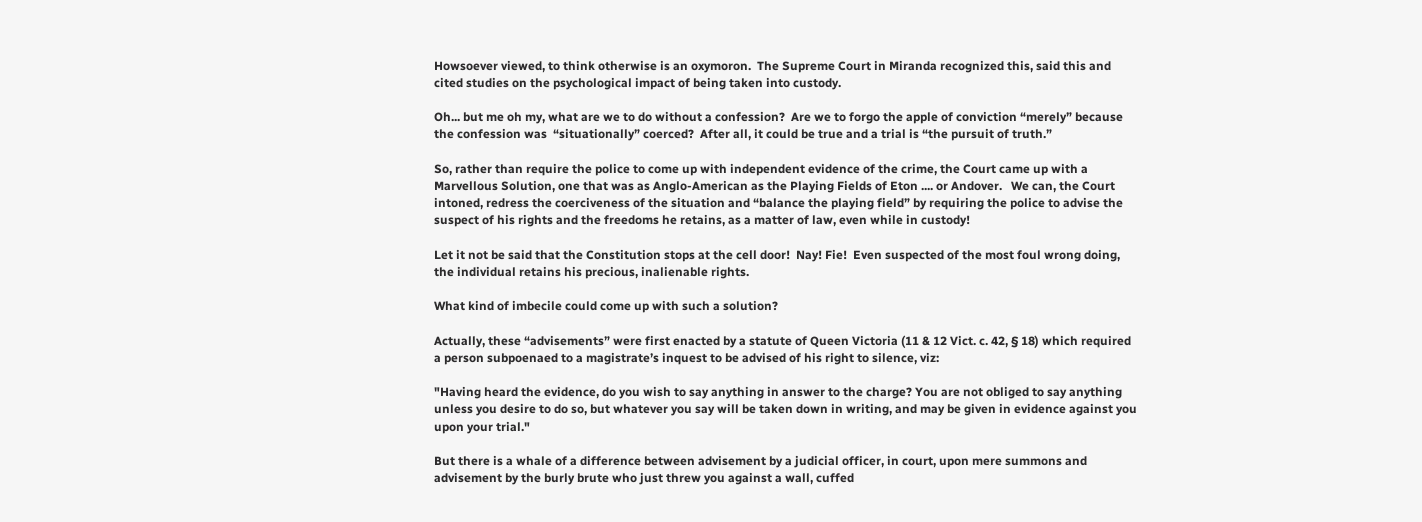Howsoever viewed, to think otherwise is an oxymoron.  The Supreme Court in Miranda recognized this, said this and cited studies on the psychological impact of being taken into custody.

Oh... but me oh my, what are we to do without a confession?  Are we to forgo the apple of conviction “merely” because the confession was  “situationally” coerced?  After all, it could be true and a trial is “the pursuit of truth.”

So, rather than require the police to come up with independent evidence of the crime, the Court came up with a Marvellous Solution, one that was as Anglo-American as the Playing Fields of Eton .... or Andover.   We can, the Court intoned, redress the coerciveness of the situation and “balance the playing field” by requiring the police to advise the suspect of his rights and the freedoms he retains, as a matter of law, even while in custody!

Let it not be said that the Constitution stops at the cell door!  Nay! Fie!  Even suspected of the most foul wrong doing, the individual retains his precious, inalienable rights.

What kind of imbecile could come up with such a solution?

Actually, these “advisements” were first enacted by a statute of Queen Victoria (11 & 12 Vict. c. 42, § 18) which required a person subpoenaed to a magistrate’s inquest to be advised of his right to silence, viz:

"Having heard the evidence, do you wish to say anything in answer to the charge? You are not obliged to say anything unless you desire to do so, but whatever you say will be taken down in writing, and may be given in evidence against you upon your trial."

But there is a whale of a difference between advisement by a judicial officer, in court, upon mere summons and advisement by the burly brute who just threw you against a wall, cuffed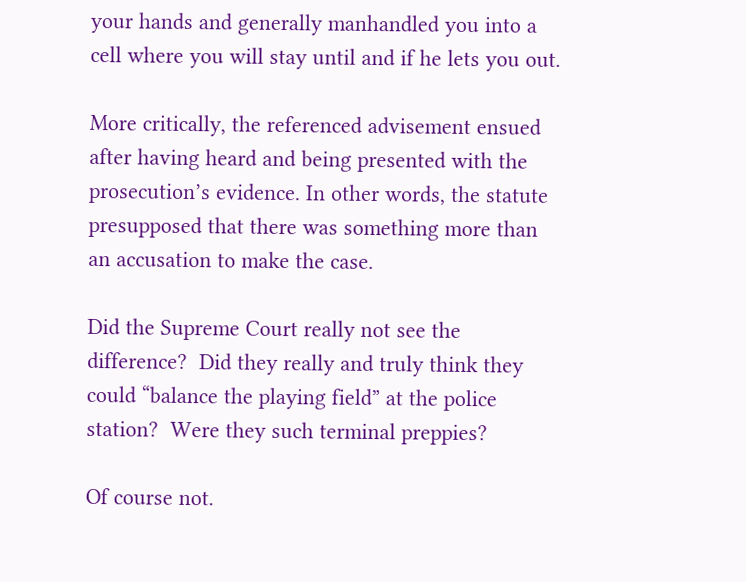your hands and generally manhandled you into a cell where you will stay until and if he lets you out.

More critically, the referenced advisement ensued after having heard and being presented with the prosecution’s evidence. In other words, the statute presupposed that there was something more than an accusation to make the case.

Did the Supreme Court really not see the difference?  Did they really and truly think they could “balance the playing field” at the police station?  Were they such terminal preppies?

Of course not.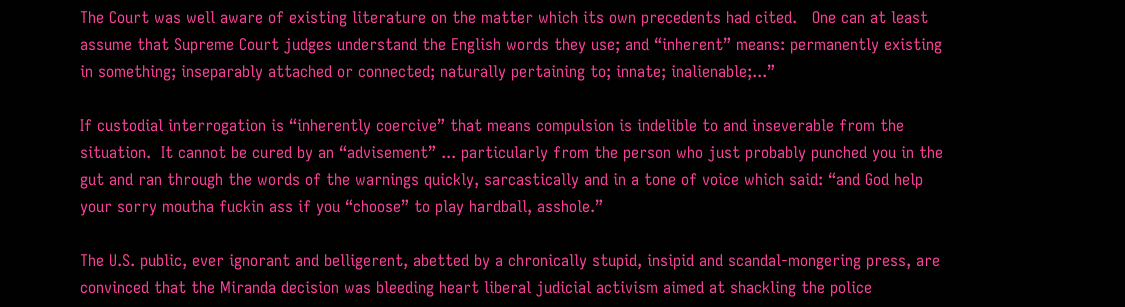The Court was well aware of existing literature on the matter which its own precedents had cited.   One can at least assume that Supreme Court judges understand the English words they use; and “inherent” means: permanently existing in something; inseparably attached or connected; naturally pertaining to; innate; inalienable;...”

If custodial interrogation is “inherently coercive” that means compulsion is indelible to and inseverable from the situation.  It cannot be cured by an “advisement” ... particularly from the person who just probably punched you in the gut and ran through the words of the warnings quickly, sarcastically and in a tone of voice which said: “and God help your sorry moutha fuckin ass if you “choose” to play hardball, asshole.”

The U.S. public, ever ignorant and belligerent, abetted by a chronically stupid, insipid and scandal-mongering press, are convinced that the Miranda decision was bleeding heart liberal judicial activism aimed at shackling the police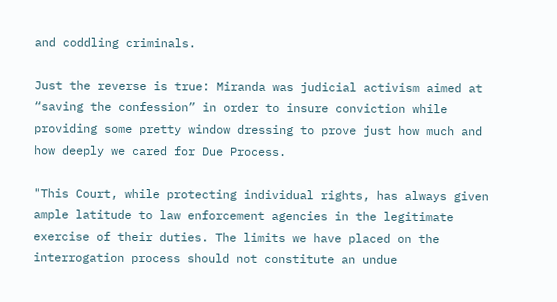and coddling criminals.

Just the reverse is true: Miranda was judicial activism aimed at “saving the confession” in order to insure conviction while providing some pretty window dressing to prove just how much and how deeply we cared for Due Process.

"This Court, while protecting individual rights, has always given ample latitude to law enforcement agencies in the legitimate exercise of their duties. The limits we have placed on the interrogation process should not constitute an undue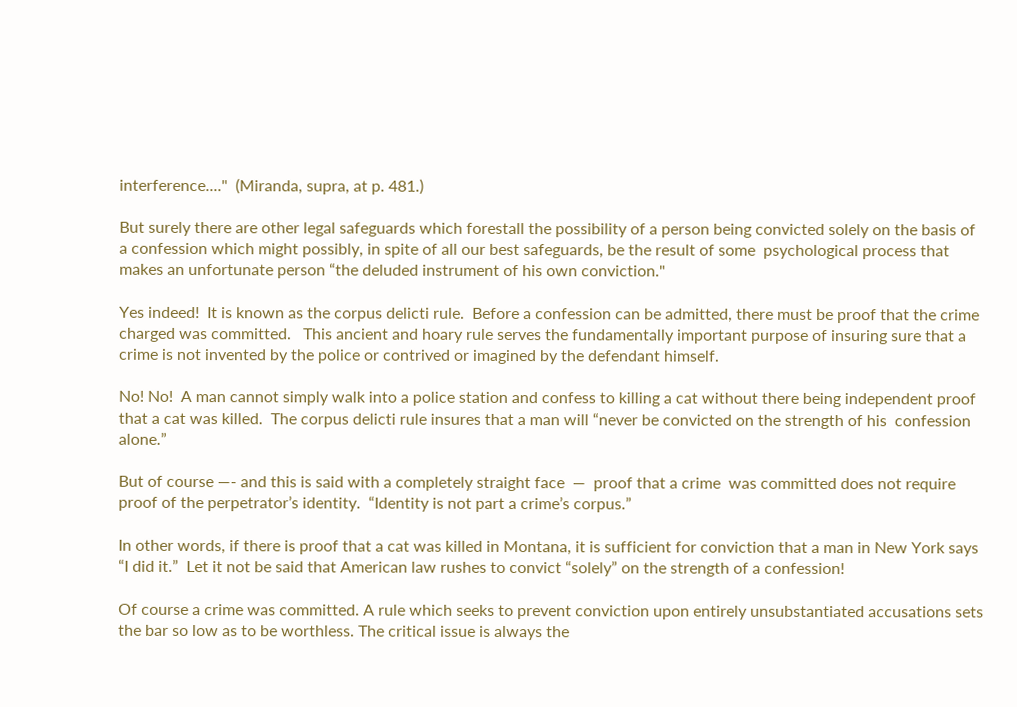interference...."  (Miranda, supra, at p. 481.)

But surely there are other legal safeguards which forestall the possibility of a person being convicted solely on the basis of a confession which might possibly, in spite of all our best safeguards, be the result of some  psychological process that makes an unfortunate person “the deluded instrument of his own conviction."

Yes indeed!  It is known as the corpus delicti rule.  Before a confession can be admitted, there must be proof that the crime charged was committed.   This ancient and hoary rule serves the fundamentally important purpose of insuring sure that a crime is not invented by the police or contrived or imagined by the defendant himself.

No! No!  A man cannot simply walk into a police station and confess to killing a cat without there being independent proof that a cat was killed.  The corpus delicti rule insures that a man will “never be convicted on the strength of his  confession alone.”

But of course —- and this is said with a completely straight face  —  proof that a crime  was committed does not require proof of the perpetrator’s identity.  “Identity is not part a crime’s corpus.”

In other words, if there is proof that a cat was killed in Montana, it is sufficient for conviction that a man in New York says “I did it.”  Let it not be said that American law rushes to convict “solely” on the strength of a confession!

Of course a crime was committed. A rule which seeks to prevent conviction upon entirely unsubstantiated accusations sets the bar so low as to be worthless. The critical issue is always the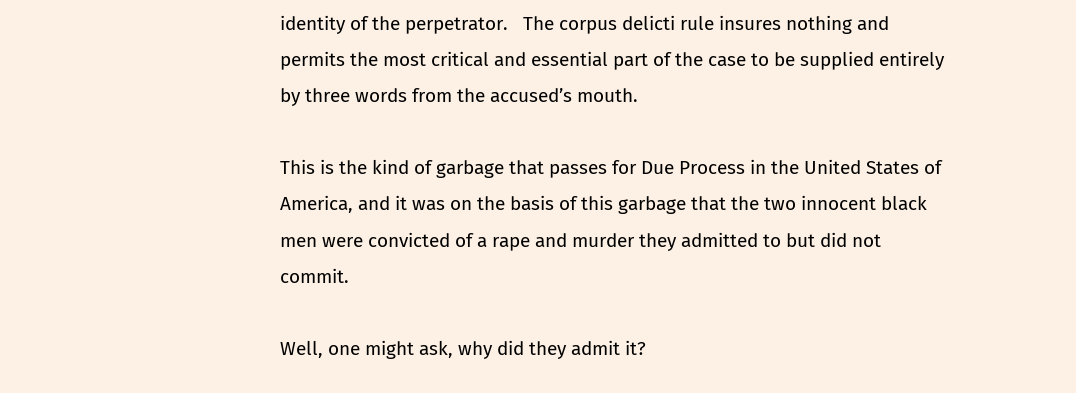identity of the perpetrator.   The corpus delicti rule insures nothing and permits the most critical and essential part of the case to be supplied entirely by three words from the accused’s mouth.

This is the kind of garbage that passes for Due Process in the United States of America, and it was on the basis of this garbage that the two innocent black men were convicted of a rape and murder they admitted to but did not commit.

Well, one might ask, why did they admit it?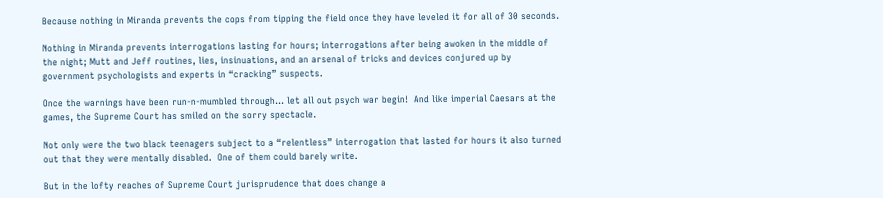Because nothing in Miranda prevents the cops from tipping the field once they have leveled it for all of 30 seconds.

Nothing in Miranda prevents interrogations lasting for hours; interrogations after being awoken in the middle of the night; Mutt and Jeff routines, lies, insinuations, and an arsenal of tricks and devices conjured up by government psychologists and experts in “cracking” suspects.

Once the warnings have been run-n-mumbled through... let all out psych war begin!  And like imperial Caesars at the games, the Supreme Court has smiled on the sorry spectacle.

Not only were the two black teenagers subject to a “relentless” interrogation that lasted for hours it also turned out that they were mentally disabled.  One of them could barely write.

But in the lofty reaches of Supreme Court jurisprudence that does change a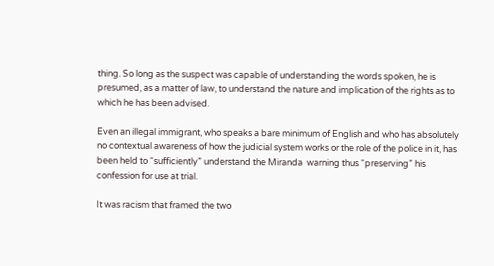thing. So long as the suspect was capable of understanding the words spoken, he is presumed, as a matter of law, to understand the nature and implication of the rights as to which he has been advised.

Even an illegal immigrant, who speaks a bare minimum of English and who has absolutely no contextual awareness of how the judicial system works or the role of the police in it, has been held to “sufficiently” understand the Miranda  warning thus “preserving” his confession for use at trial.

It was racism that framed the two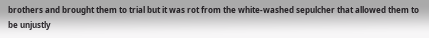brothers and brought them to trial but it was rot from the white-washed sepulcher that allowed them to be unjustly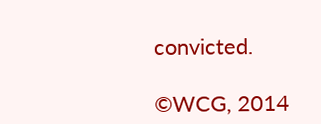convicted.

©WCG, 2014